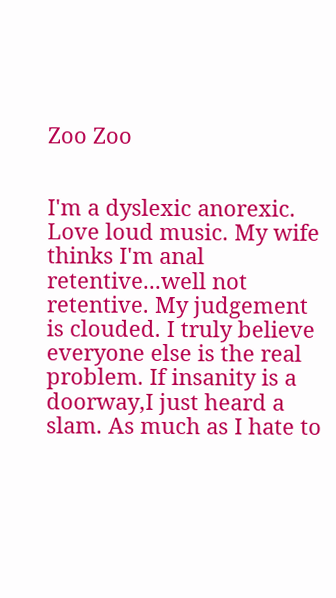Zoo Zoo


I'm a dyslexic anorexic. Love loud music. My wife thinks I'm anal retentive...well not retentive. My judgement is clouded. I truly believe everyone else is the real problem. If insanity is a doorway,I just heard a slam. As much as I hate to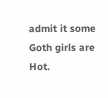admit it some Goth girls are Hot.